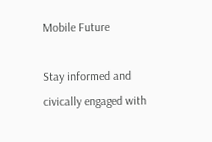Mobile Future

Stay informed and civically engaged with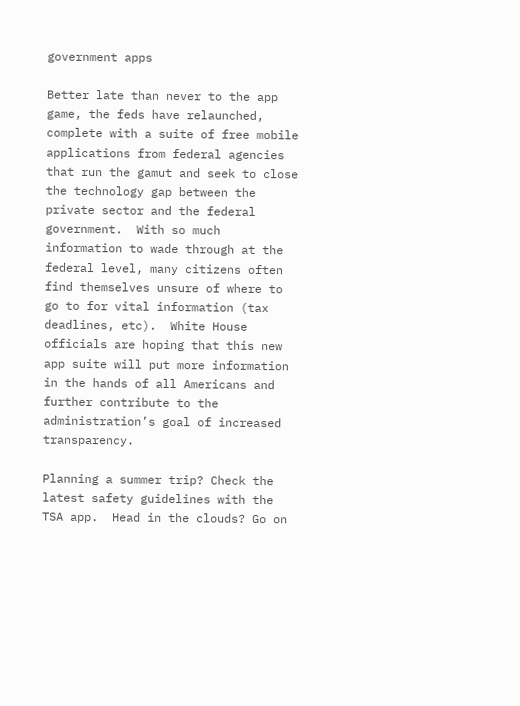government apps

Better late than never to the app game, the feds have relaunched, complete with a suite of free mobile applications from federal agencies that run the gamut and seek to close the technology gap between the private sector and the federal government.  With so much information to wade through at the federal level, many citizens often find themselves unsure of where to go to for vital information (tax deadlines, etc).  White House officials are hoping that this new app suite will put more information in the hands of all Americans and further contribute to the administration’s goal of increased transparency.

Planning a summer trip? Check the latest safety guidelines with the TSA app.  Head in the clouds? Go on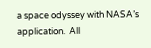a space odyssey with NASA’s application.  All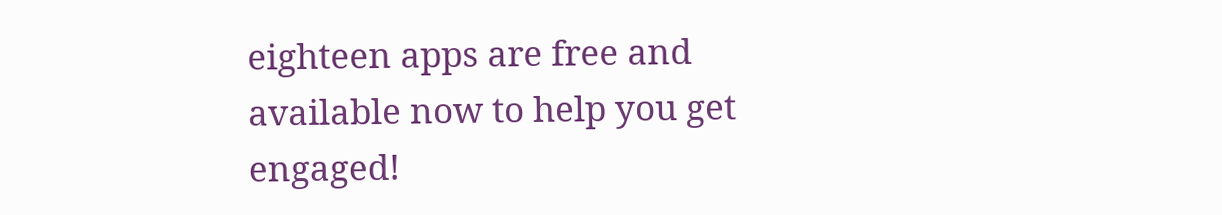eighteen apps are free and available now to help you get engaged!